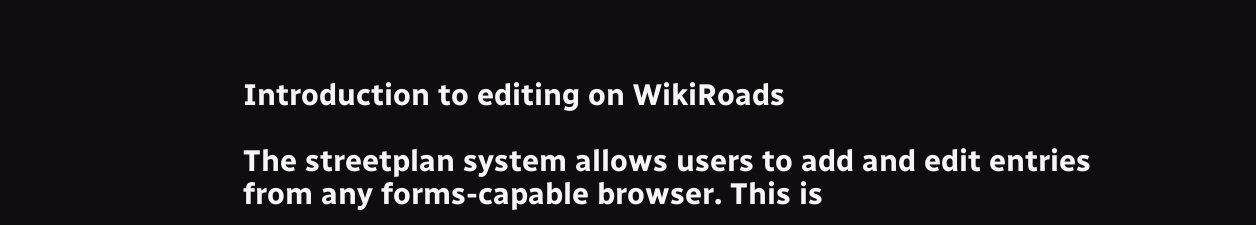Introduction to editing on WikiRoads

The streetplan system allows users to add and edit entries from any forms-capable browser. This is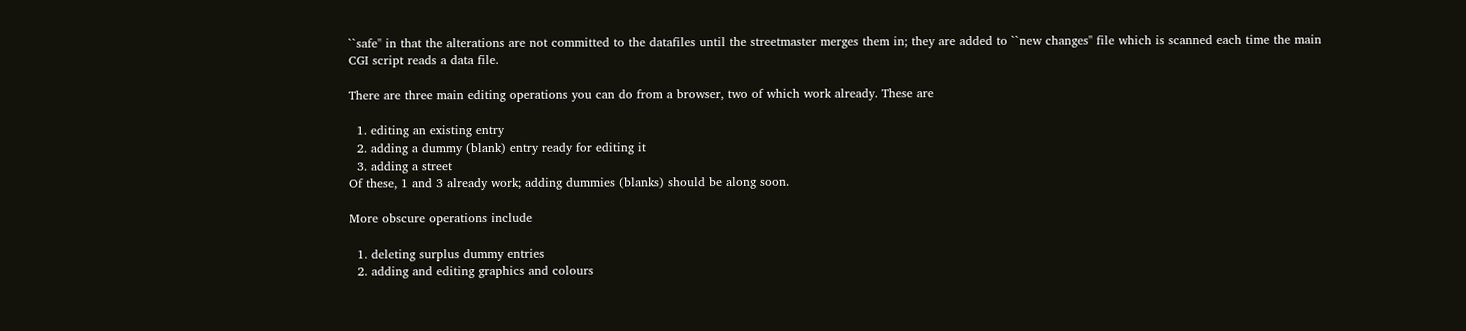``safe'' in that the alterations are not committed to the datafiles until the streetmaster merges them in; they are added to ``new changes'' file which is scanned each time the main CGI script reads a data file.

There are three main editing operations you can do from a browser, two of which work already. These are

  1. editing an existing entry
  2. adding a dummy (blank) entry ready for editing it
  3. adding a street
Of these, 1 and 3 already work; adding dummies (blanks) should be along soon.

More obscure operations include

  1. deleting surplus dummy entries
  2. adding and editing graphics and colours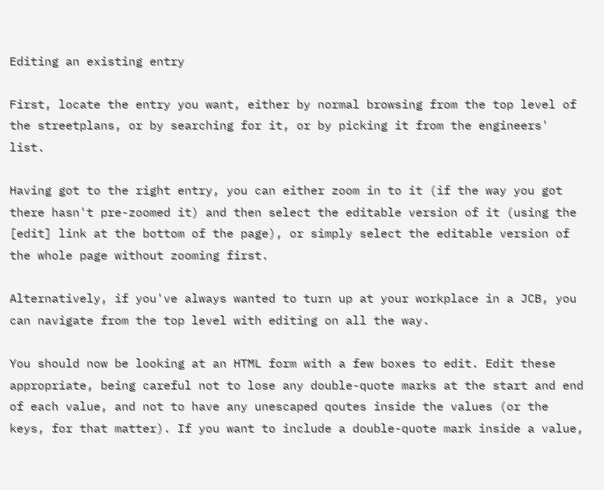Editing an existing entry

First, locate the entry you want, either by normal browsing from the top level of the streetplans, or by searching for it, or by picking it from the engineers' list.

Having got to the right entry, you can either zoom in to it (if the way you got there hasn't pre-zoomed it) and then select the editable version of it (using the [edit] link at the bottom of the page), or simply select the editable version of the whole page without zooming first.

Alternatively, if you've always wanted to turn up at your workplace in a JCB, you can navigate from the top level with editing on all the way.

You should now be looking at an HTML form with a few boxes to edit. Edit these appropriate, being careful not to lose any double-quote marks at the start and end of each value, and not to have any unescaped qoutes inside the values (or the keys, for that matter). If you want to include a double-quote mark inside a value,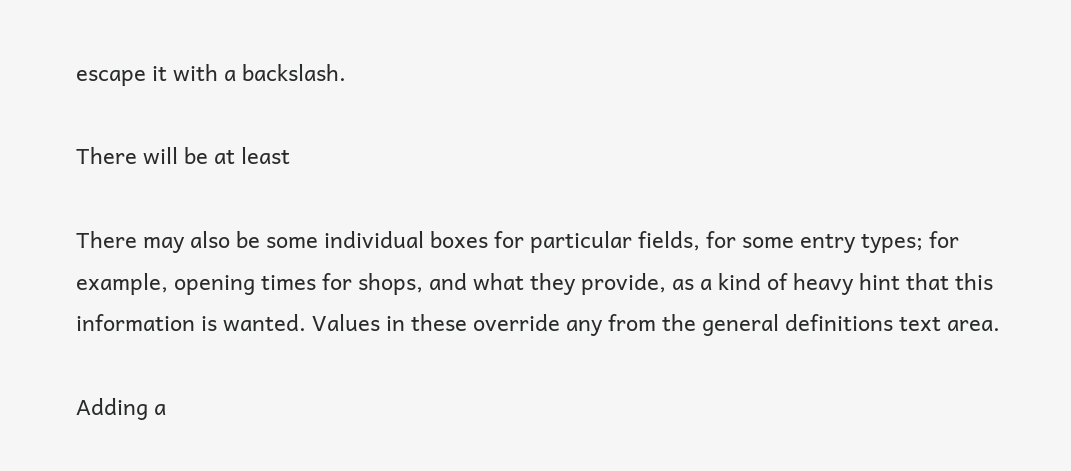escape it with a backslash.

There will be at least

There may also be some individual boxes for particular fields, for some entry types; for example, opening times for shops, and what they provide, as a kind of heavy hint that this information is wanted. Values in these override any from the general definitions text area.

Adding a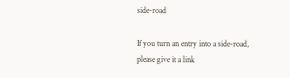side-road

If you turn an entry into a side-road, please give it a link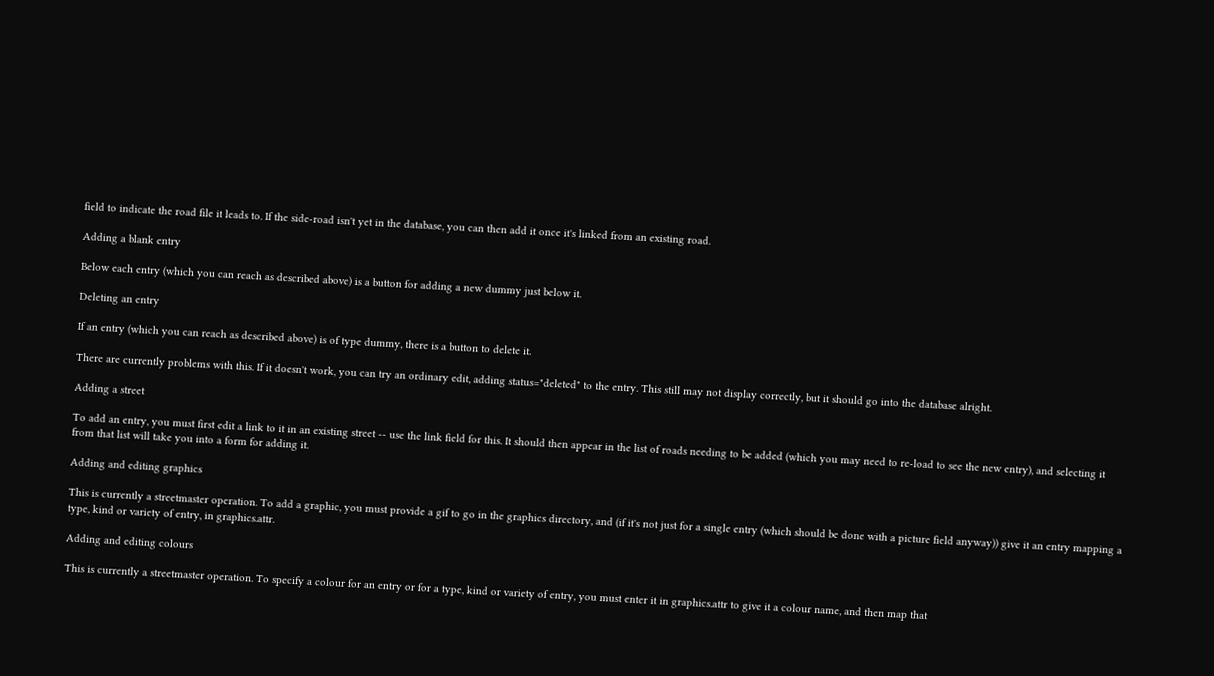field to indicate the road file it leads to. If the side-road isn't yet in the database, you can then add it once it's linked from an existing road.

Adding a blank entry

Below each entry (which you can reach as described above) is a button for adding a new dummy just below it.

Deleting an entry

If an entry (which you can reach as described above) is of type dummy, there is a button to delete it.

There are currently problems with this. If it doesn't work, you can try an ordinary edit, adding status="deleted" to the entry. This still may not display correctly, but it should go into the database alright.

Adding a street

To add an entry, you must first edit a link to it in an existing street -- use the link field for this. It should then appear in the list of roads needing to be added (which you may need to re-load to see the new entry), and selecting it from that list will take you into a form for adding it.

Adding and editing graphics

This is currently a streetmaster operation. To add a graphic, you must provide a gif to go in the graphics directory, and (if it's not just for a single entry (which should be done with a picture field anyway)) give it an entry mapping a type, kind or variety of entry, in graphics.attr.

Adding and editing colours

This is currently a streetmaster operation. To specify a colour for an entry or for a type, kind or variety of entry, you must enter it in graphics.attr to give it a colour name, and then map that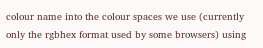colour name into the colour spaces we use (currently only the rgbhex format used by some browsers) using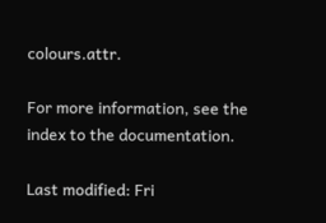colours.attr.

For more information, see the index to the documentation.

Last modified: Fri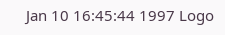Jan 10 16:45:44 1997 Logo